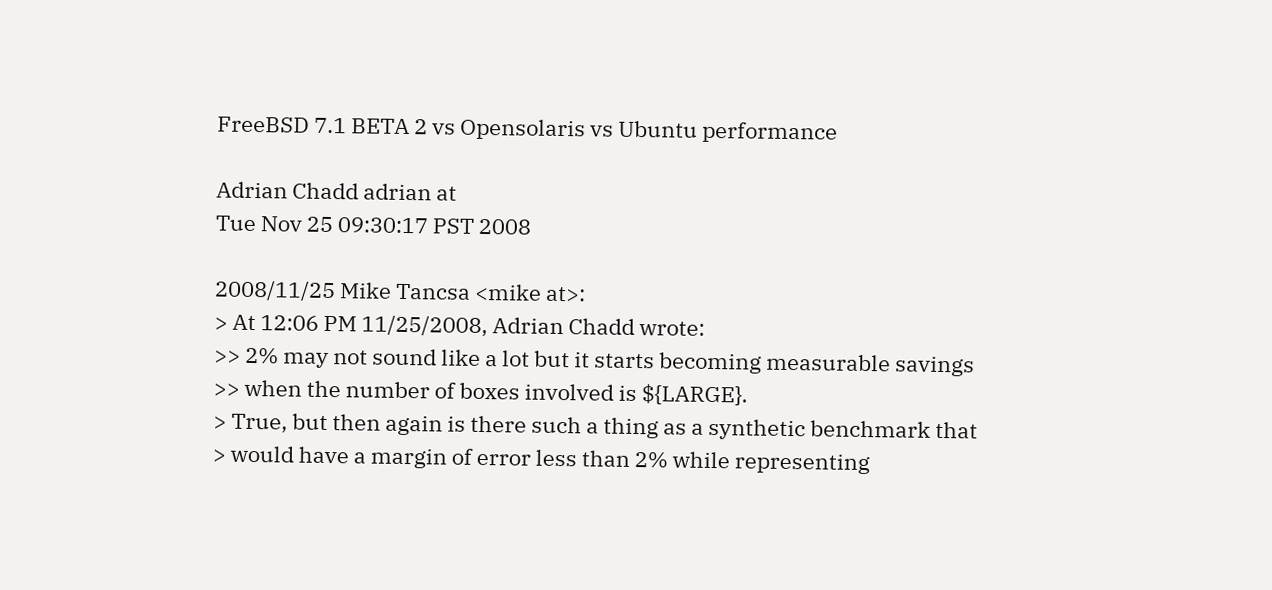FreeBSD 7.1 BETA 2 vs Opensolaris vs Ubuntu performance

Adrian Chadd adrian at
Tue Nov 25 09:30:17 PST 2008

2008/11/25 Mike Tancsa <mike at>:
> At 12:06 PM 11/25/2008, Adrian Chadd wrote:
>> 2% may not sound like a lot but it starts becoming measurable savings
>> when the number of boxes involved is ${LARGE}.
> True, but then again is there such a thing as a synthetic benchmark that
> would have a margin of error less than 2% while representing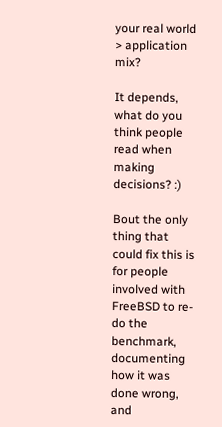your real world
> application mix?

It depends, what do you think people read when making decisions? :)

Bout the only thing that could fix this is for people involved with
FreeBSD to re-do the benchmark, documenting how it was done wrong, and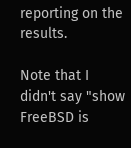reporting on the results.

Note that I didn't say "show FreeBSD is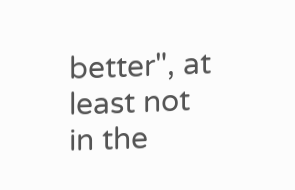better", at least not in the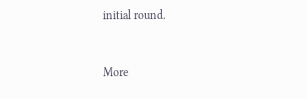initial round.


More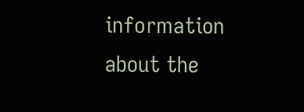information about the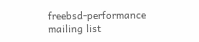freebsd-performance mailing list